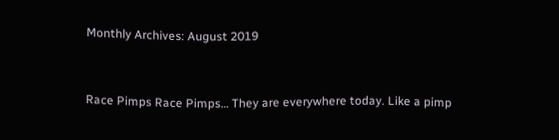Monthly Archives: August 2019


Race Pimps Race Pimps… They are everywhere today. Like a pimp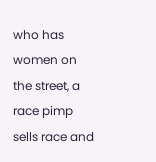who has women on the street, a race pimp sells race and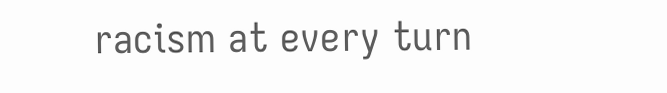racism at every turn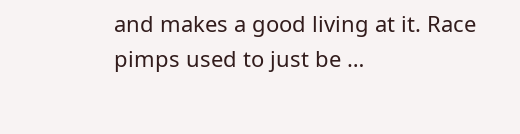and makes a good living at it. Race pimps used to just be …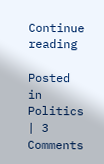Continue reading

Posted in Politics | 3 Comments